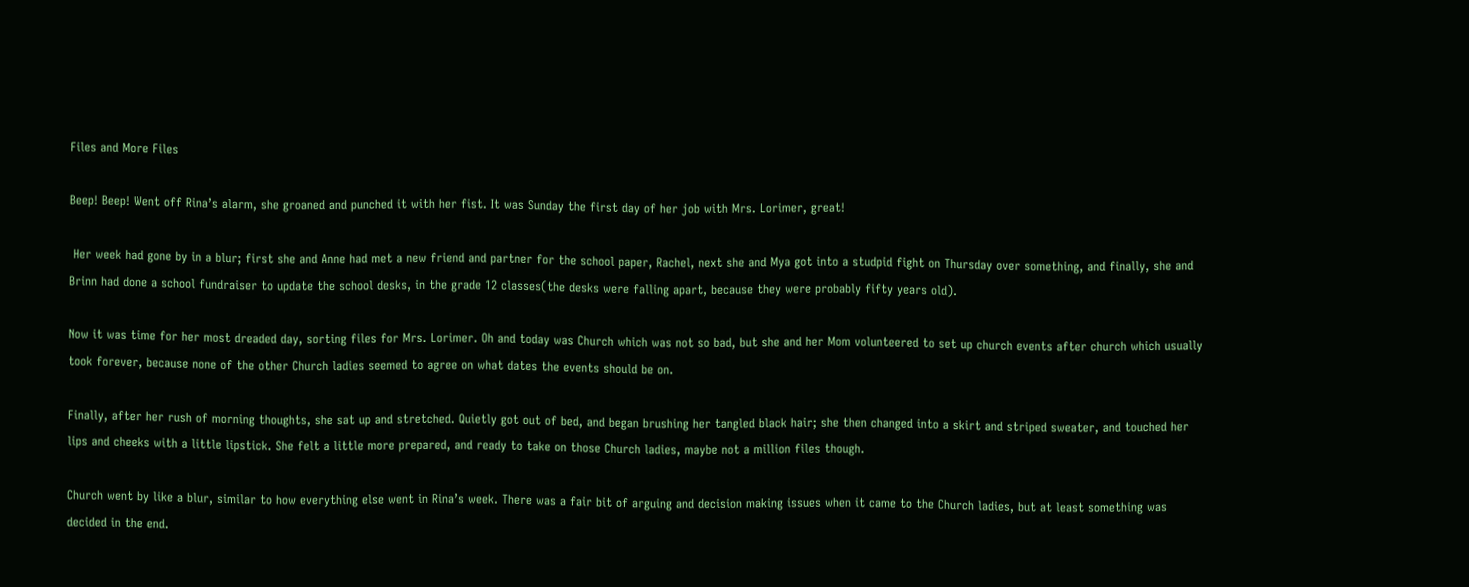Files and More Files

Beep! Beep! Went off Rina’s alarm, she groaned and punched it with her fist. It was Sunday the first day of her job with Mrs. Lorimer, great!

 Her week had gone by in a blur; first she and Anne had met a new friend and partner for the school paper, Rachel, next she and Mya got into a studpid fight on Thursday over something, and finally, she and Brinn had done a school fundraiser to update the school desks, in the grade 12 classes(the desks were falling apart, because they were probably fifty years old).

Now it was time for her most dreaded day, sorting files for Mrs. Lorimer. Oh and today was Church which was not so bad, but she and her Mom volunteered to set up church events after church which usually took forever, because none of the other Church ladies seemed to agree on what dates the events should be on.

Finally, after her rush of morning thoughts, she sat up and stretched. Quietly got out of bed, and began brushing her tangled black hair; she then changed into a skirt and striped sweater, and touched her lips and cheeks with a little lipstick. She felt a little more prepared, and ready to take on those Church ladies, maybe not a million files though.

Church went by like a blur, similar to how everything else went in Rina’s week. There was a fair bit of arguing and decision making issues when it came to the Church ladies, but at least something was decided in the end.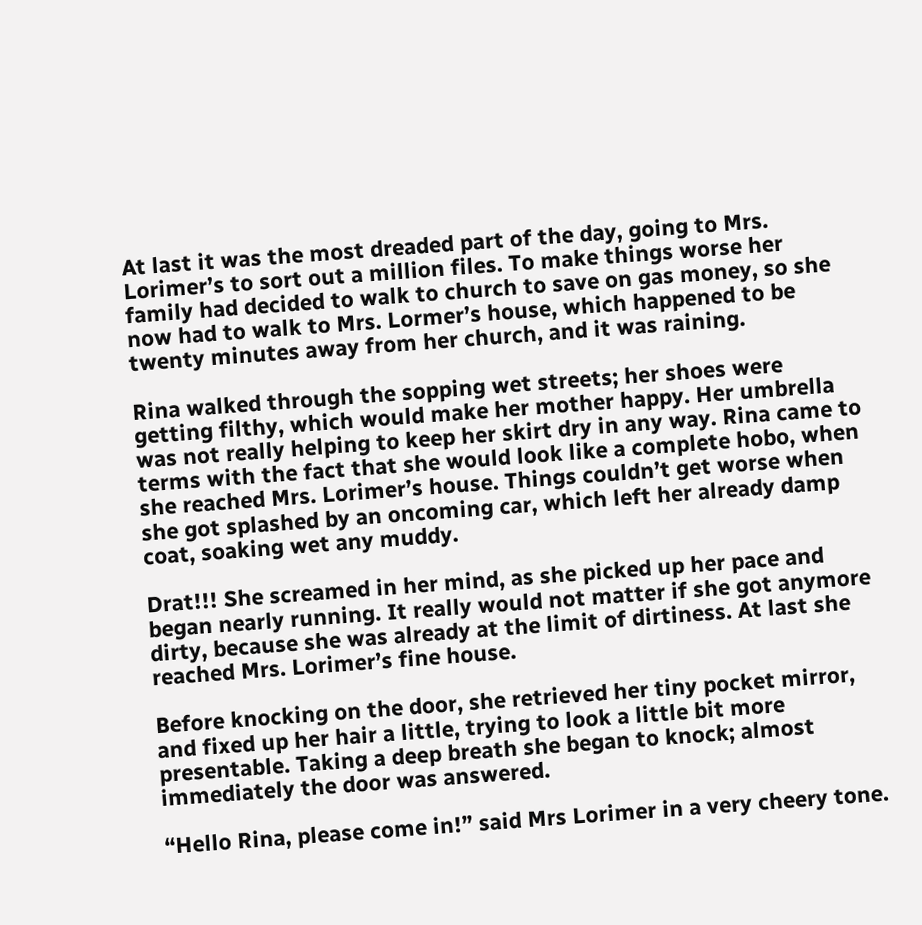At last it was the most dreaded part of the day, going to Mrs. Lorimer’s to sort out a million files. To make things worse her family had decided to walk to church to save on gas money, so she now had to walk to Mrs. Lormer’s house, which happened to be twenty minutes away from her church, and it was raining.

Rina walked through the sopping wet streets; her shoes were getting filthy, which would make her mother happy. Her umbrella was not really helping to keep her skirt dry in any way. Rina came to terms with the fact that she would look like a complete hobo, when she reached Mrs. Lorimer’s house. Things couldn’t get worse when she got splashed by an oncoming car, which left her already damp coat, soaking wet any muddy.

Drat!!! She screamed in her mind, as she picked up her pace and began nearly running. It really would not matter if she got anymore dirty, because she was already at the limit of dirtiness. At last she reached Mrs. Lorimer’s fine house.

Before knocking on the door, she retrieved her tiny pocket mirror, and fixed up her hair a little, trying to look a little bit more presentable. Taking a deep breath she began to knock; almost immediately the door was answered.

“Hello Rina, please come in!” said Mrs Lorimer in a very cheery tone.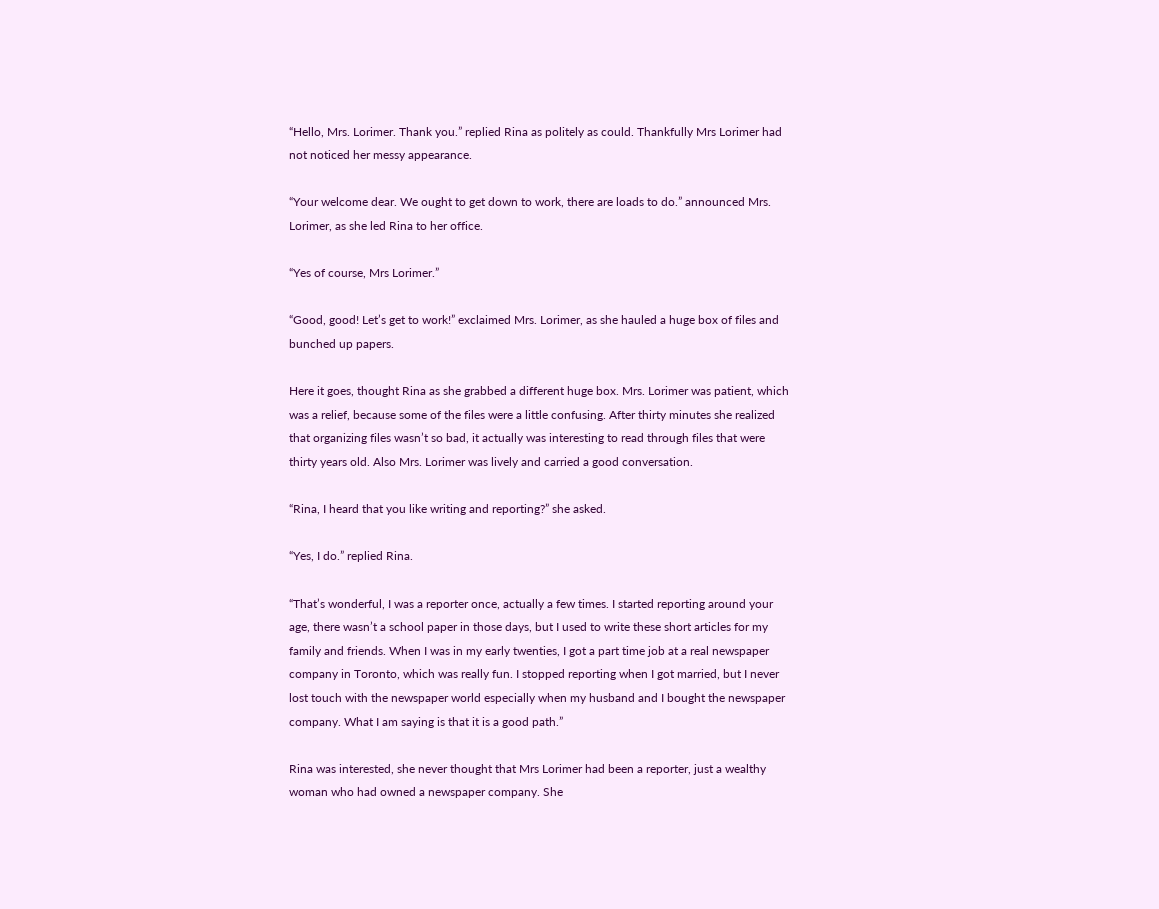“Hello, Mrs. Lorimer. Thank you.” replied Rina as politely as could. Thankfully Mrs Lorimer had not noticed her messy appearance.

“Your welcome dear. We ought to get down to work, there are loads to do.” announced Mrs. Lorimer, as she led Rina to her office.

“Yes of course, Mrs Lorimer.”

“Good, good! Let’s get to work!” exclaimed Mrs. Lorimer, as she hauled a huge box of files and bunched up papers.

Here it goes, thought Rina as she grabbed a different huge box. Mrs. Lorimer was patient, which was a relief, because some of the files were a little confusing. After thirty minutes she realized that organizing files wasn’t so bad, it actually was interesting to read through files that were thirty years old. Also Mrs. Lorimer was lively and carried a good conversation.

“Rina, I heard that you like writing and reporting?” she asked.

“Yes, I do.” replied Rina.

“That’s wonderful, I was a reporter once, actually a few times. I started reporting around your age, there wasn’t a school paper in those days, but I used to write these short articles for my family and friends. When I was in my early twenties, I got a part time job at a real newspaper company in Toronto, which was really fun. I stopped reporting when I got married, but I never lost touch with the newspaper world especially when my husband and I bought the newspaper company. What I am saying is that it is a good path.”

Rina was interested, she never thought that Mrs Lorimer had been a reporter, just a wealthy woman who had owned a newspaper company. She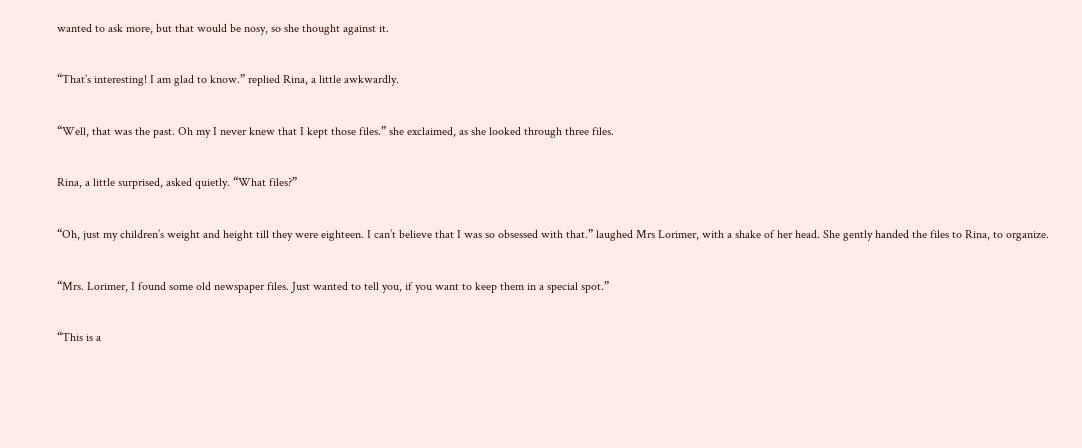wanted to ask more, but that would be nosy, so she thought against it.

“That’s interesting! I am glad to know.” replied Rina, a little awkwardly.

“Well, that was the past. Oh my I never knew that I kept those files.” she exclaimed, as she looked through three files.

Rina, a little surprised, asked quietly. “What files?”

“Oh, just my children’s weight and height till they were eighteen. I can’t believe that I was so obsessed with that.” laughed Mrs Lorimer, with a shake of her head. She gently handed the files to Rina, to organize.

“Mrs. Lorimer, I found some old newspaper files. Just wanted to tell you, if you want to keep them in a special spot.”

“This is a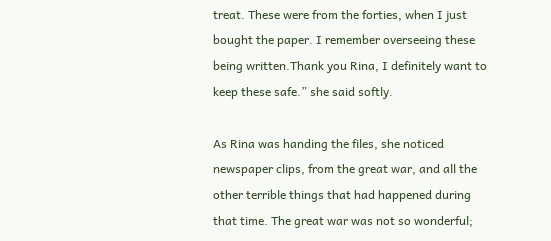treat. These were from the forties, when I just bought the paper. I remember overseeing these being written.Thank you Rina, I definitely want to keep these safe.” she said softly.

As Rina was handing the files, she noticed newspaper clips, from the great war, and all the other terrible things that had happened during that time. The great war was not so wonderful;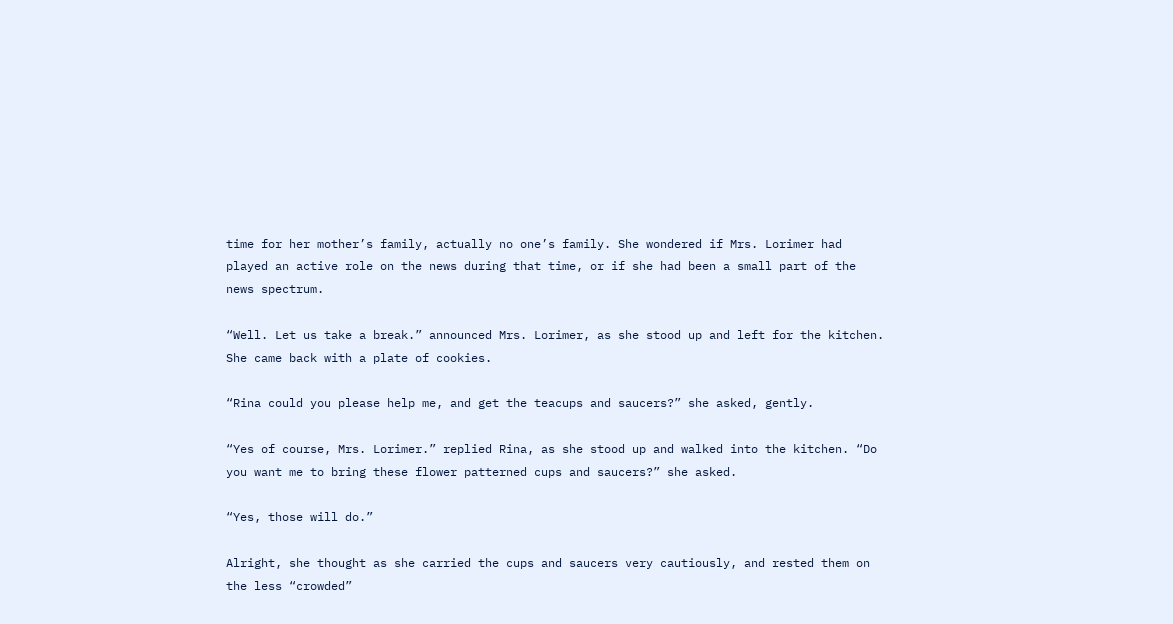time for her mother’s family, actually no one’s family. She wondered if Mrs. Lorimer had played an active role on the news during that time, or if she had been a small part of the news spectrum.

“Well. Let us take a break.” announced Mrs. Lorimer, as she stood up and left for the kitchen. She came back with a plate of cookies.

“Rina could you please help me, and get the teacups and saucers?” she asked, gently.

“Yes of course, Mrs. Lorimer.” replied Rina, as she stood up and walked into the kitchen. “Do you want me to bring these flower patterned cups and saucers?” she asked.

“Yes, those will do.”

Alright, she thought as she carried the cups and saucers very cautiously, and rested them on the less “crowded”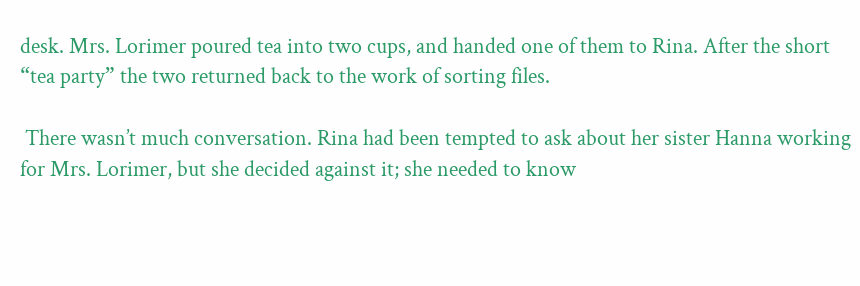desk. Mrs. Lorimer poured tea into two cups, and handed one of them to Rina. After the short “tea party” the two returned back to the work of sorting files.

 There wasn’t much conversation. Rina had been tempted to ask about her sister Hanna working for Mrs. Lorimer, but she decided against it; she needed to know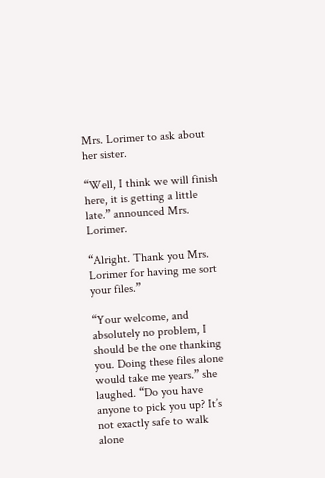Mrs. Lorimer to ask about her sister.

“Well, I think we will finish here, it is getting a little late.” announced Mrs. Lorimer.

“Alright. Thank you Mrs. Lorimer for having me sort your files.”

“Your welcome, and absolutely no problem, I should be the one thanking you. Doing these files alone would take me years.” she laughed. “Do you have anyone to pick you up? It’s not exactly safe to walk alone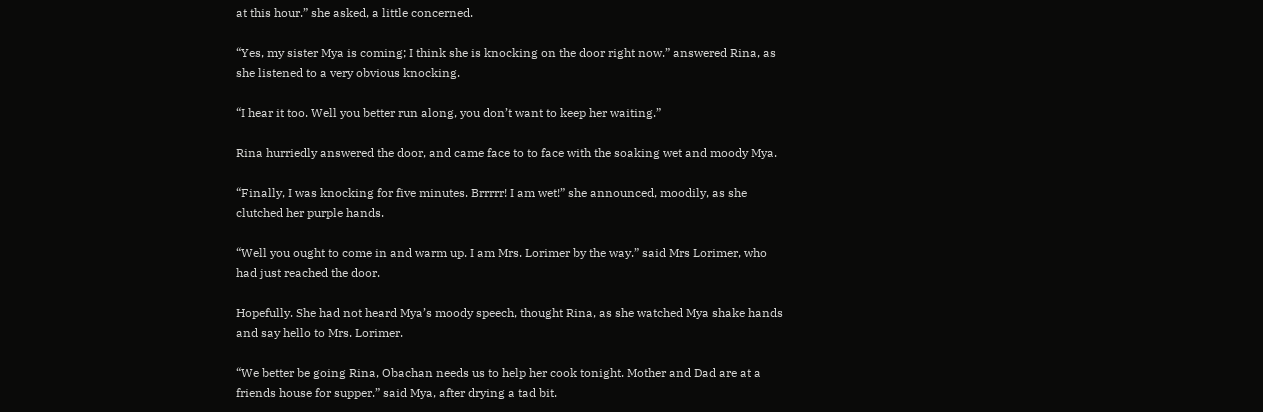at this hour.” she asked, a little concerned.

“Yes, my sister Mya is coming; I think she is knocking on the door right now.” answered Rina, as she listened to a very obvious knocking.

“I hear it too. Well you better run along, you don’t want to keep her waiting.”

Rina hurriedly answered the door, and came face to to face with the soaking wet and moody Mya.

“Finally, I was knocking for five minutes. Brrrrr! I am wet!” she announced, moodily, as she clutched her purple hands.

“Well you ought to come in and warm up. I am Mrs. Lorimer by the way.” said Mrs Lorimer, who had just reached the door.

Hopefully. She had not heard Mya’s moody speech, thought Rina, as she watched Mya shake hands and say hello to Mrs. Lorimer.

“We better be going Rina, Obachan needs us to help her cook tonight. Mother and Dad are at a friends house for supper.” said Mya, after drying a tad bit.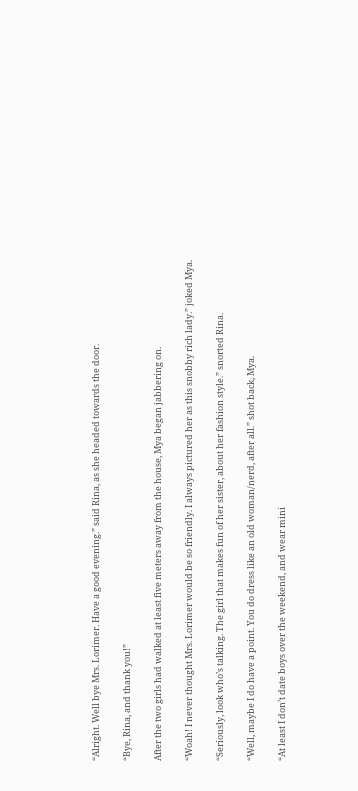“Alright. Well bye Mrs. Lorimer. Have a good evening.” said Rina, as she headed towards the door.

“Bye, Rina, and thank you!”

After the two girls had walked at least five meters away from the house, Mya began jabbering on.

“Woah! I never thought Mrs. Lorimer would be so friendly. I always pictured her as this snobby rich lady.” joked Mya.

“Seriously, look who’s talking. The girl that makes fun of her sister, about her fashion style.” snorted Rina.

“Well, maybe I do have a point. You do dress like an old woman/nerd, after all.” shot back, Mya.

“At least I don’t date boys over the weekend, and wear mini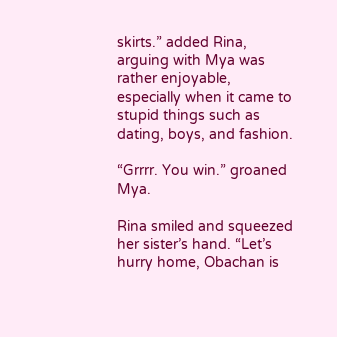skirts.” added Rina, arguing with Mya was rather enjoyable, especially when it came to stupid things such as dating, boys, and fashion.

“Grrrr. You win.” groaned Mya.

Rina smiled and squeezed her sister’s hand. “Let’s hurry home, Obachan is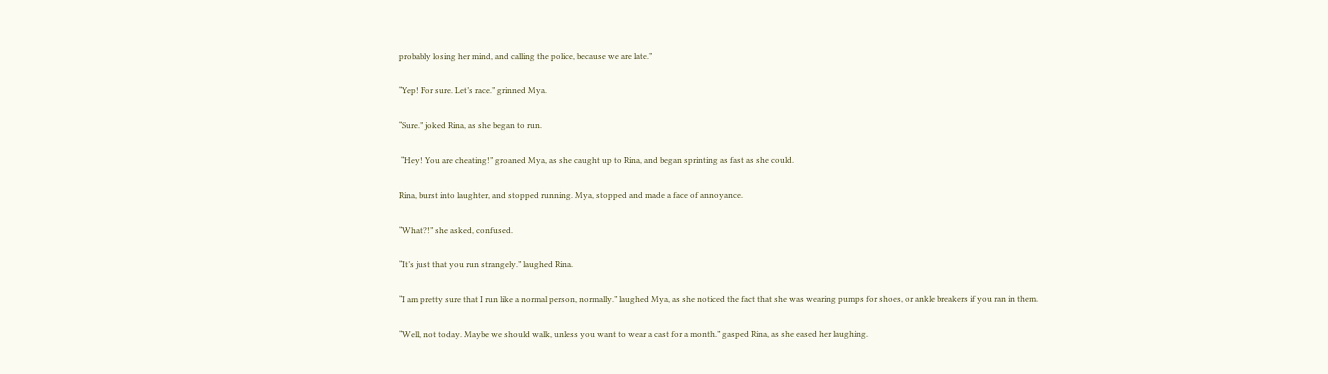probably losing her mind, and calling the police, because we are late.”

“Yep! For sure. Let’s race.” grinned Mya.

“Sure.” joked Rina, as she began to run.

 “Hey! You are cheating!” groaned Mya, as she caught up to Rina, and began sprinting as fast as she could.

Rina, burst into laughter, and stopped running. Mya, stopped and made a face of annoyance.

“What?!” she asked, confused.

“It’s just that you run strangely.” laughed Rina.

“I am pretty sure that I run like a normal person, normally.” laughed Mya, as she noticed the fact that she was wearing pumps for shoes, or ankle breakers if you ran in them.

“Well, not today. Maybe we should walk, unless you want to wear a cast for a month.” gasped Rina, as she eased her laughing.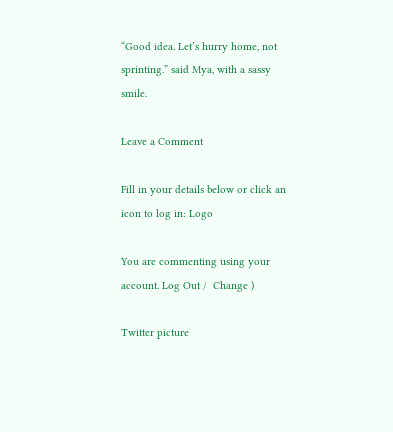“Good idea. Let’s hurry home, not sprinting.” said Mya, with a sassy smile.

Leave a Comment

Fill in your details below or click an icon to log in: Logo

You are commenting using your account. Log Out /  Change )

Twitter picture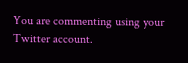You are commenting using your Twitter account.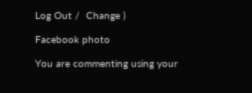Log Out /  Change )

Facebook photo

You are commenting using your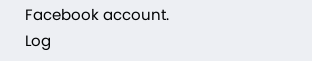Facebook account. Log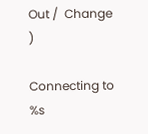Out /  Change )

Connecting to %s